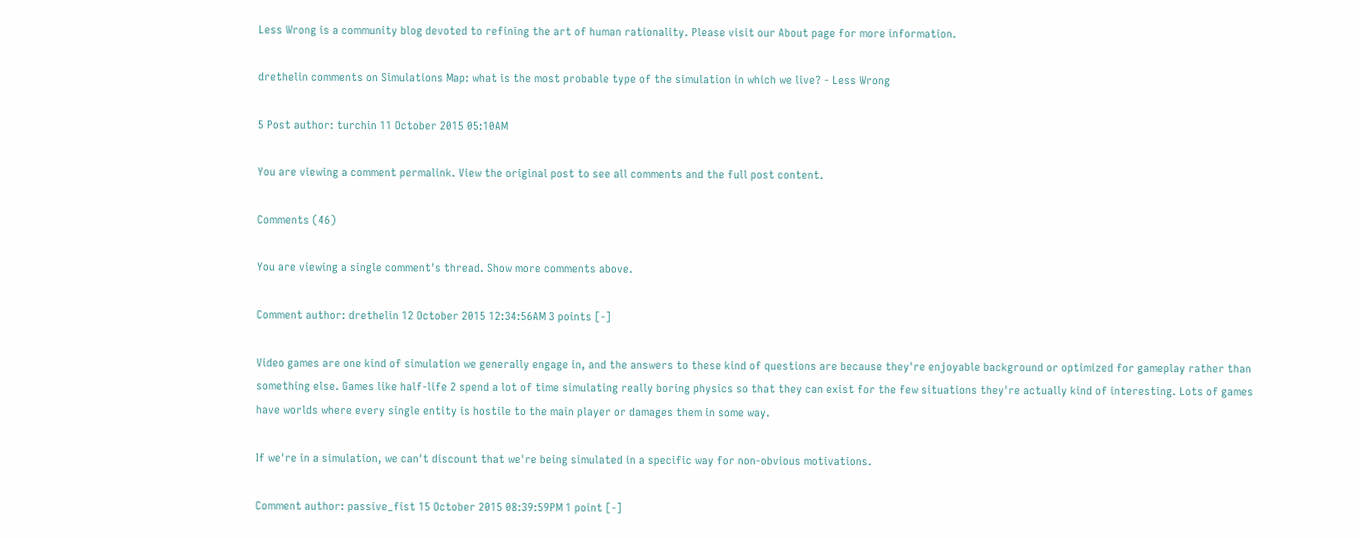Less Wrong is a community blog devoted to refining the art of human rationality. Please visit our About page for more information.

drethelin comments on Simulations Map: what is the most probable type of the simulation in which we live? - Less Wrong

5 Post author: turchin 11 October 2015 05:10AM

You are viewing a comment permalink. View the original post to see all comments and the full post content.

Comments (46)

You are viewing a single comment's thread. Show more comments above.

Comment author: drethelin 12 October 2015 12:34:56AM 3 points [-]

Video games are one kind of simulation we generally engage in, and the answers to these kind of questions are because they're enjoyable background or optimized for gameplay rather than something else. Games like half-life 2 spend a lot of time simulating really boring physics so that they can exist for the few situations they're actually kind of interesting. Lots of games have worlds where every single entity is hostile to the main player or damages them in some way.

If we're in a simulation, we can't discount that we're being simulated in a specific way for non-obvious motivations.

Comment author: passive_fist 15 October 2015 08:39:59PM 1 point [-]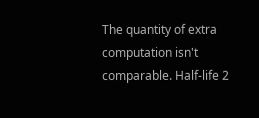The quantity of extra computation isn't comparable. Half-life 2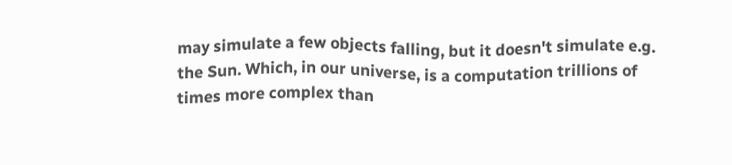may simulate a few objects falling, but it doesn't simulate e.g. the Sun. Which, in our universe, is a computation trillions of times more complex than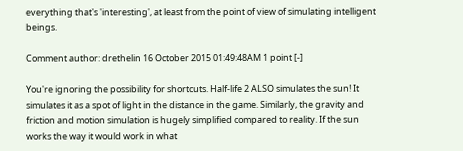everything that's 'interesting', at least from the point of view of simulating intelligent beings.

Comment author: drethelin 16 October 2015 01:49:48AM 1 point [-]

You're ignoring the possibility for shortcuts. Half-life 2 ALSO simulates the sun! It simulates it as a spot of light in the distance in the game. Similarly, the gravity and friction and motion simulation is hugely simplified compared to reality. If the sun works the way it would work in what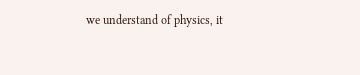we understand of physics, it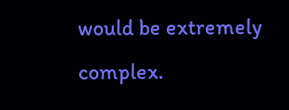would be extremely complex.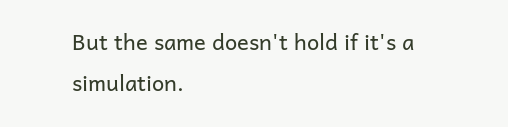But the same doesn't hold if it's a simulation.